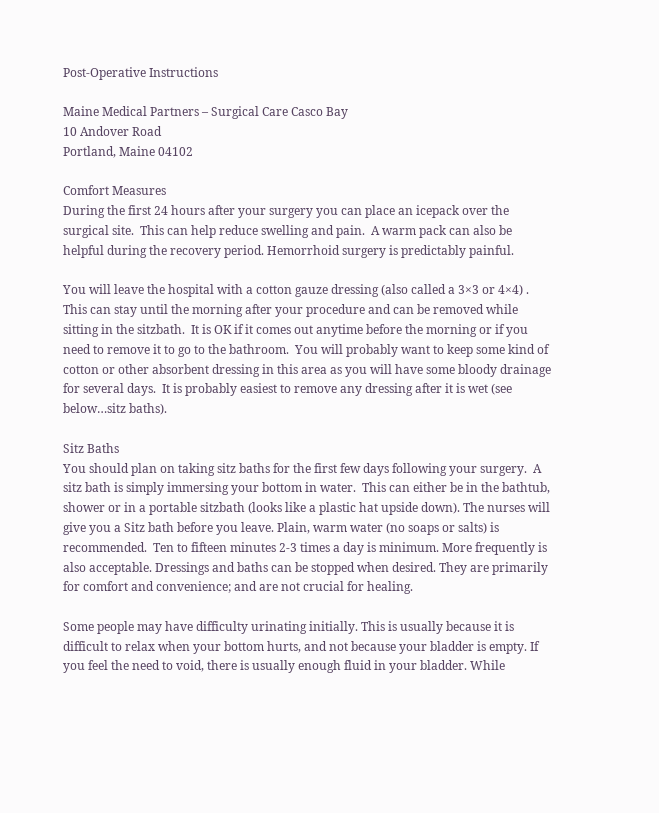Post-Operative Instructions

Maine Medical Partners – Surgical Care Casco Bay
10 Andover Road
Portland, Maine 04102

Comfort Measures
During the first 24 hours after your surgery you can place an icepack over the surgical site.  This can help reduce swelling and pain.  A warm pack can also be helpful during the recovery period. Hemorrhoid surgery is predictably painful.

You will leave the hospital with a cotton gauze dressing (also called a 3×3 or 4×4) .  This can stay until the morning after your procedure and can be removed while sitting in the sitzbath.  It is OK if it comes out anytime before the morning or if you need to remove it to go to the bathroom.  You will probably want to keep some kind of cotton or other absorbent dressing in this area as you will have some bloody drainage for several days.  It is probably easiest to remove any dressing after it is wet (see below…sitz baths).

Sitz Baths
You should plan on taking sitz baths for the first few days following your surgery.  A sitz bath is simply immersing your bottom in water.  This can either be in the bathtub, shower or in a portable sitzbath (looks like a plastic hat upside down). The nurses will give you a Sitz bath before you leave. Plain, warm water (no soaps or salts) is recommended.  Ten to fifteen minutes 2-3 times a day is minimum. More frequently is also acceptable. Dressings and baths can be stopped when desired. They are primarily for comfort and convenience; and are not crucial for healing.

Some people may have difficulty urinating initially. This is usually because it is difficult to relax when your bottom hurts, and not because your bladder is empty. If you feel the need to void, there is usually enough fluid in your bladder. While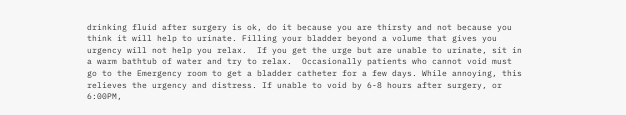drinking fluid after surgery is ok, do it because you are thirsty and not because you think it will help to urinate. Filling your bladder beyond a volume that gives you urgency will not help you relax.  If you get the urge but are unable to urinate, sit in a warm bathtub of water and try to relax.  Occasionally patients who cannot void must go to the Emergency room to get a bladder catheter for a few days. While annoying, this relieves the urgency and distress. If unable to void by 6-8 hours after surgery, or 6:00PM,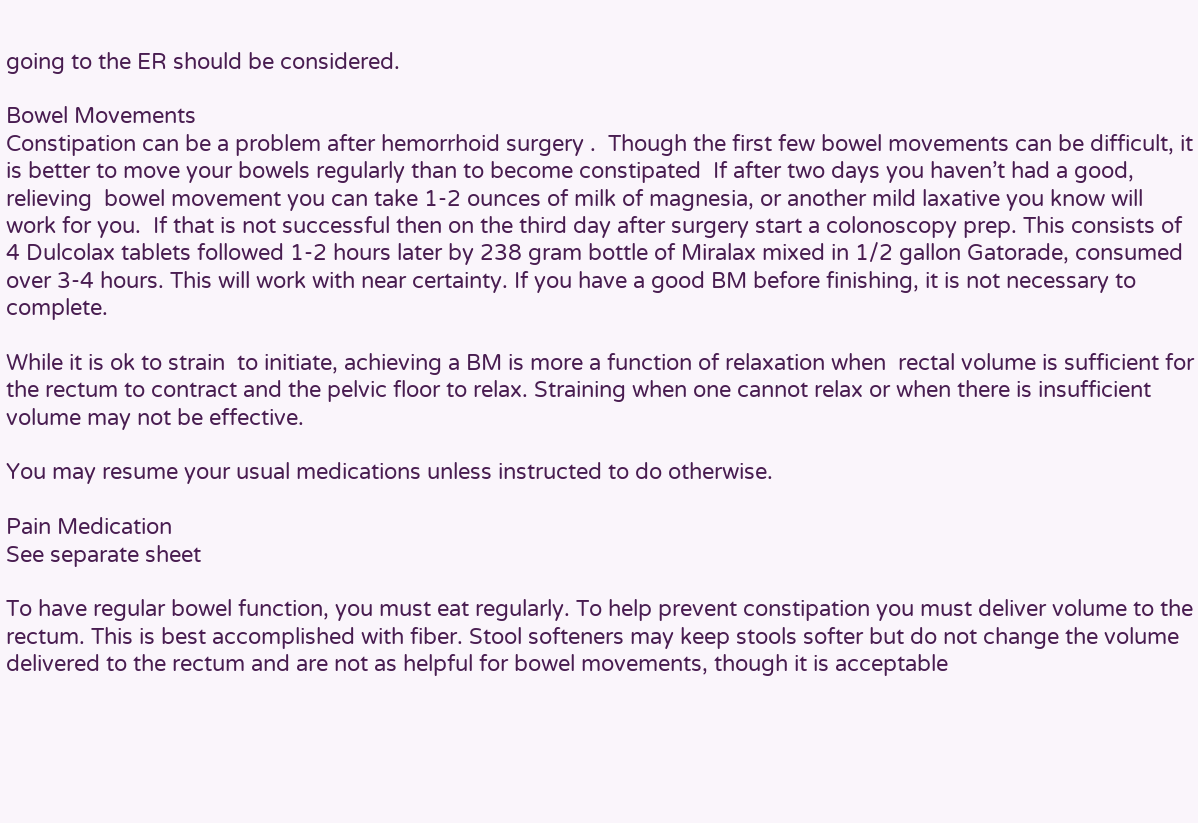going to the ER should be considered.

Bowel Movements
Constipation can be a problem after hemorrhoid surgery .  Though the first few bowel movements can be difficult, it is better to move your bowels regularly than to become constipated  If after two days you haven’t had a good, relieving  bowel movement you can take 1-2 ounces of milk of magnesia, or another mild laxative you know will work for you.  If that is not successful then on the third day after surgery start a colonoscopy prep. This consists of 4 Dulcolax tablets followed 1-2 hours later by 238 gram bottle of Miralax mixed in 1/2 gallon Gatorade, consumed over 3-4 hours. This will work with near certainty. If you have a good BM before finishing, it is not necessary to complete.

While it is ok to strain  to initiate, achieving a BM is more a function of relaxation when  rectal volume is sufficient for the rectum to contract and the pelvic floor to relax. Straining when one cannot relax or when there is insufficient volume may not be effective.

You may resume your usual medications unless instructed to do otherwise.

Pain Medication
See separate sheet

To have regular bowel function, you must eat regularly. To help prevent constipation you must deliver volume to the rectum. This is best accomplished with fiber. Stool softeners may keep stools softer but do not change the volume delivered to the rectum and are not as helpful for bowel movements, though it is acceptable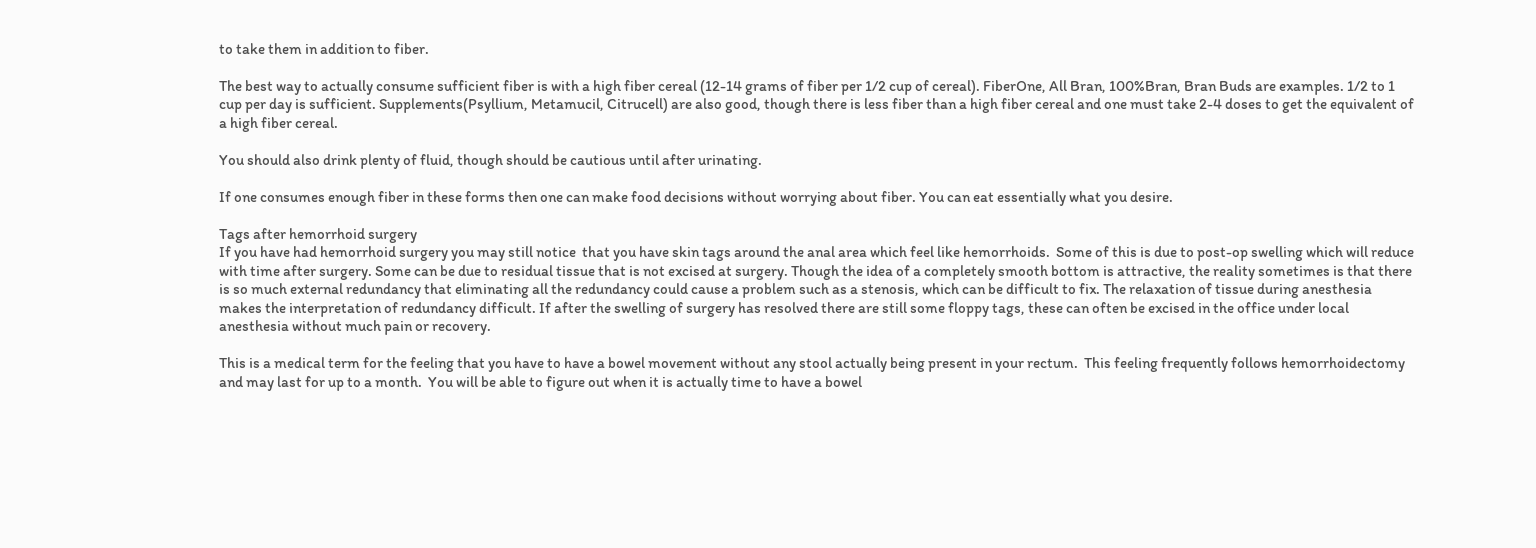to take them in addition to fiber.

The best way to actually consume sufficient fiber is with a high fiber cereal (12-14 grams of fiber per 1/2 cup of cereal). FiberOne, All Bran, 100%Bran, Bran Buds are examples. 1/2 to 1 cup per day is sufficient. Supplements(Psyllium, Metamucil, Citrucell) are also good, though there is less fiber than a high fiber cereal and one must take 2-4 doses to get the equivalent of a high fiber cereal.

You should also drink plenty of fluid, though should be cautious until after urinating.

If one consumes enough fiber in these forms then one can make food decisions without worrying about fiber. You can eat essentially what you desire.

Tags after hemorrhoid surgery
If you have had hemorrhoid surgery you may still notice  that you have skin tags around the anal area which feel like hemorrhoids.  Some of this is due to post-op swelling which will reduce with time after surgery. Some can be due to residual tissue that is not excised at surgery. Though the idea of a completely smooth bottom is attractive, the reality sometimes is that there is so much external redundancy that eliminating all the redundancy could cause a problem such as a stenosis, which can be difficult to fix. The relaxation of tissue during anesthesia makes the interpretation of redundancy difficult. If after the swelling of surgery has resolved there are still some floppy tags, these can often be excised in the office under local anesthesia without much pain or recovery.

This is a medical term for the feeling that you have to have a bowel movement without any stool actually being present in your rectum.  This feeling frequently follows hemorrhoidectomy and may last for up to a month.  You will be able to figure out when it is actually time to have a bowel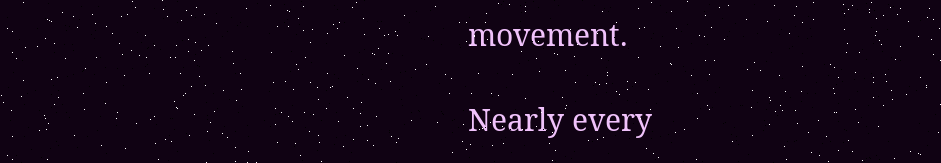movement.

Nearly every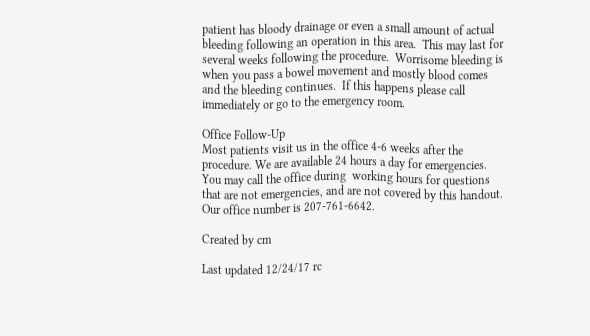patient has bloody drainage or even a small amount of actual bleeding following an operation in this area.  This may last for several weeks following the procedure.  Worrisome bleeding is when you pass a bowel movement and mostly blood comes and the bleeding continues.  If this happens please call immediately or go to the emergency room.

Office Follow-Up
Most patients visit us in the office 4-6 weeks after the procedure. We are available 24 hours a day for emergencies.  You may call the office during  working hours for questions that are not emergencies, and are not covered by this handout.
Our office number is 207-761-6642.

Created by cm

Last updated 12/24/17 rc